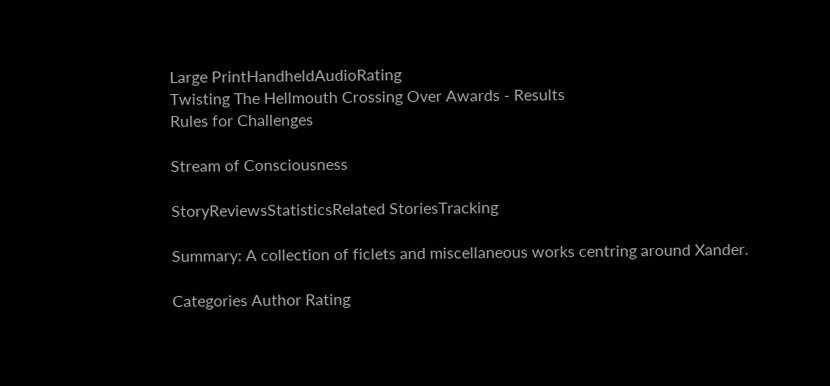Large PrintHandheldAudioRating
Twisting The Hellmouth Crossing Over Awards - Results
Rules for Challenges

Stream of Consciousness

StoryReviewsStatisticsRelated StoriesTracking

Summary: A collection of ficlets and miscellaneous works centring around Xander.

Categories Author Rating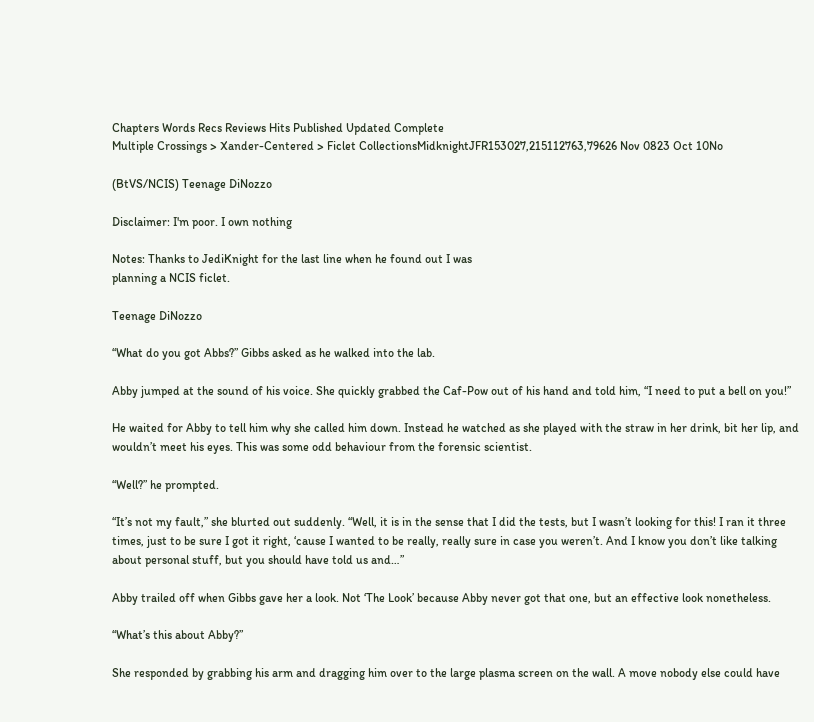Chapters Words Recs Reviews Hits Published Updated Complete
Multiple Crossings > Xander-Centered > Ficlet CollectionsMidknightJFR153027,215112763,79626 Nov 0823 Oct 10No

(BtVS/NCIS) Teenage DiNozzo

Disclaimer: I'm poor. I own nothing

Notes: Thanks to JediKnight for the last line when he found out I was
planning a NCIS ficlet.

Teenage DiNozzo

“What do you got Abbs?” Gibbs asked as he walked into the lab.

Abby jumped at the sound of his voice. She quickly grabbed the Caf-Pow out of his hand and told him, “I need to put a bell on you!”

He waited for Abby to tell him why she called him down. Instead he watched as she played with the straw in her drink, bit her lip, and wouldn’t meet his eyes. This was some odd behaviour from the forensic scientist.

“Well?” he prompted.

“It’s not my fault,” she blurted out suddenly. “Well, it is in the sense that I did the tests, but I wasn’t looking for this! I ran it three times, just to be sure I got it right, ‘cause I wanted to be really, really sure in case you weren’t. And I know you don’t like talking about personal stuff, but you should have told us and…”

Abby trailed off when Gibbs gave her a look. Not ‘The Look’ because Abby never got that one, but an effective look nonetheless.

“What’s this about Abby?”

She responded by grabbing his arm and dragging him over to the large plasma screen on the wall. A move nobody else could have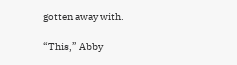gotten away with.

“This,” Abby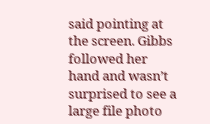said pointing at the screen. Gibbs followed her hand and wasn’t surprised to see a large file photo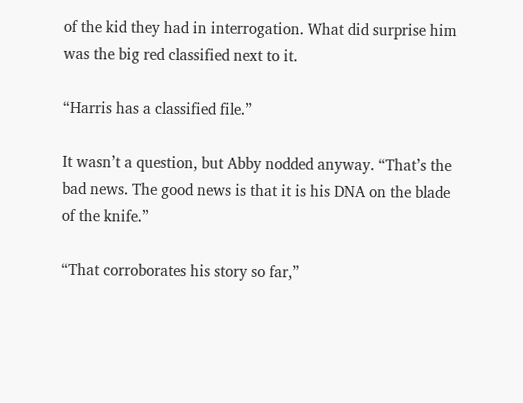of the kid they had in interrogation. What did surprise him was the big red classified next to it.

“Harris has a classified file.”

It wasn’t a question, but Abby nodded anyway. “That’s the bad news. The good news is that it is his DNA on the blade of the knife.”

“That corroborates his story so far,”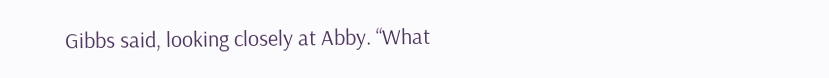Gibbs said, looking closely at Abby. “What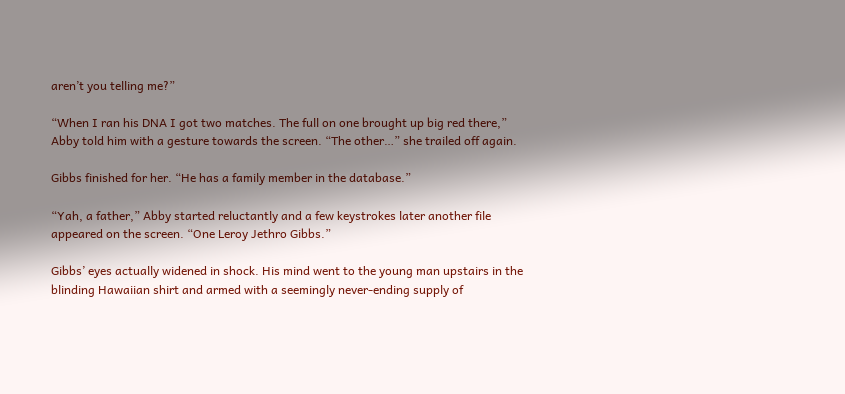aren’t you telling me?”

“When I ran his DNA I got two matches. The full on one brought up big red there,” Abby told him with a gesture towards the screen. “The other…” she trailed off again.

Gibbs finished for her. “He has a family member in the database.”

“Yah, a father,” Abby started reluctantly and a few keystrokes later another file appeared on the screen. “One Leroy Jethro Gibbs.”

Gibbs’ eyes actually widened in shock. His mind went to the young man upstairs in the blinding Hawaiian shirt and armed with a seemingly never-ending supply of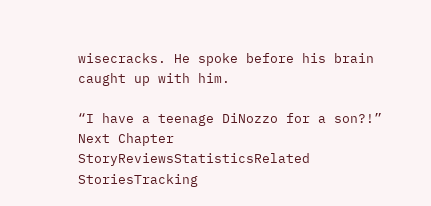wisecracks. He spoke before his brain caught up with him.

“I have a teenage DiNozzo for a son?!”
Next Chapter
StoryReviewsStatisticsRelated StoriesTracking